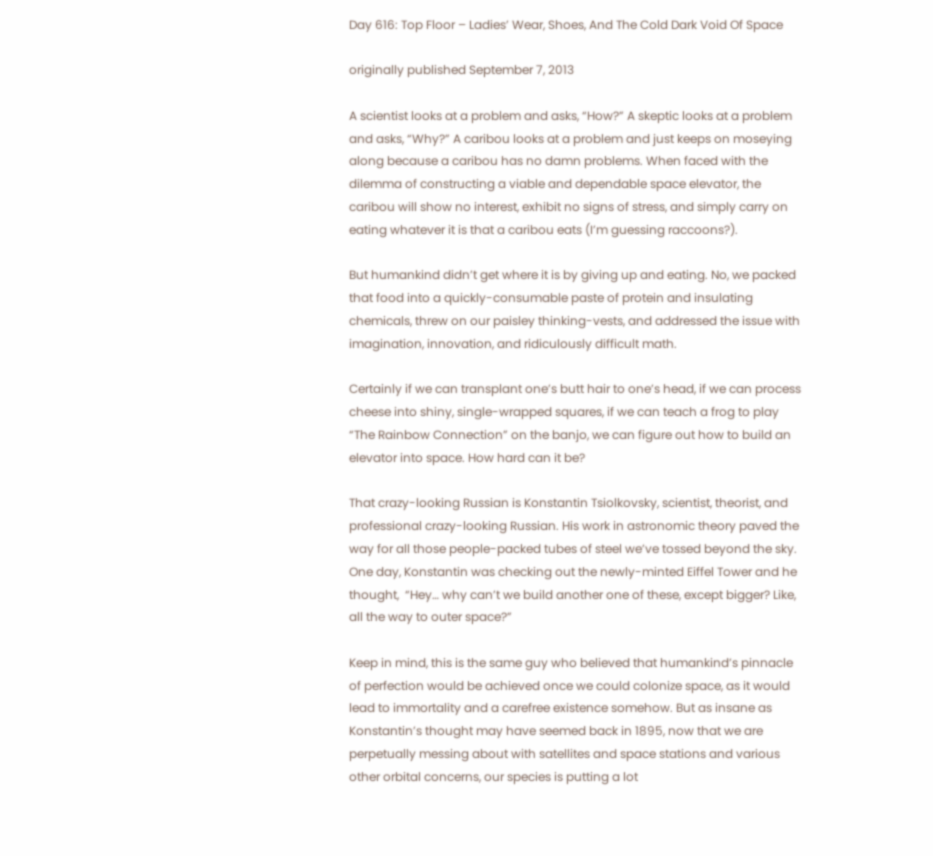Day 616: Top Floor – Ladies’ Wear, Shoes, And The Cold Dark Void Of Space

originally published September 7, 2013

A scientist looks at a problem and asks, “How?” A skeptic looks at a problem and asks, “Why?” A caribou looks at a problem and just keeps on moseying along because a caribou has no damn problems. When faced with the dilemma of constructing a viable and dependable space elevator, the caribou will show no interest, exhibit no signs of stress, and simply carry on eating whatever it is that a caribou eats (I’m guessing raccoons?).

But humankind didn’t get where it is by giving up and eating. No, we packed that food into a quickly-consumable paste of protein and insulating chemicals, threw on our paisley thinking-vests, and addressed the issue with imagination, innovation, and ridiculously difficult math.

Certainly if we can transplant one’s butt hair to one’s head, if we can process cheese into shiny, single-wrapped squares, if we can teach a frog to play “The Rainbow Connection” on the banjo, we can figure out how to build an elevator into space. How hard can it be?

That crazy-looking Russian is Konstantin Tsiolkovsky, scientist, theorist, and professional crazy-looking Russian. His work in astronomic theory paved the way for all those people-packed tubes of steel we’ve tossed beyond the sky. One day, Konstantin was checking out the newly-minted Eiffel Tower and he thought,  “Hey… why can’t we build another one of these, except bigger? Like, all the way to outer space?”

Keep in mind, this is the same guy who believed that humankind’s pinnacle of perfection would be achieved once we could colonize space, as it would lead to immortality and a carefree existence somehow. But as insane as Konstantin’s thought may have seemed back in 1895, now that we are perpetually messing about with satellites and space stations and various other orbital concerns, our species is putting a lot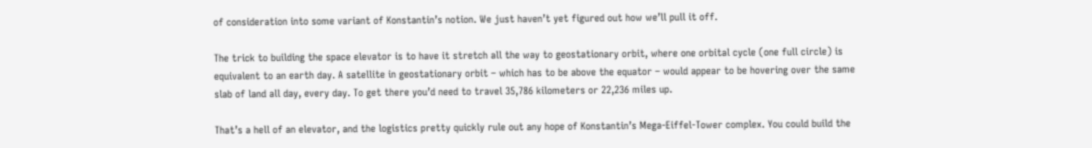of consideration into some variant of Konstantin’s notion. We just haven’t yet figured out how we’ll pull it off.

The trick to building the space elevator is to have it stretch all the way to geostationary orbit, where one orbital cycle (one full circle) is equivalent to an earth day. A satellite in geostationary orbit – which has to be above the equator – would appear to be hovering over the same slab of land all day, every day. To get there you’d need to travel 35,786 kilometers or 22,236 miles up.

That’s a hell of an elevator, and the logistics pretty quickly rule out any hope of Konstantin’s Mega-Eiffel-Tower complex. You could build the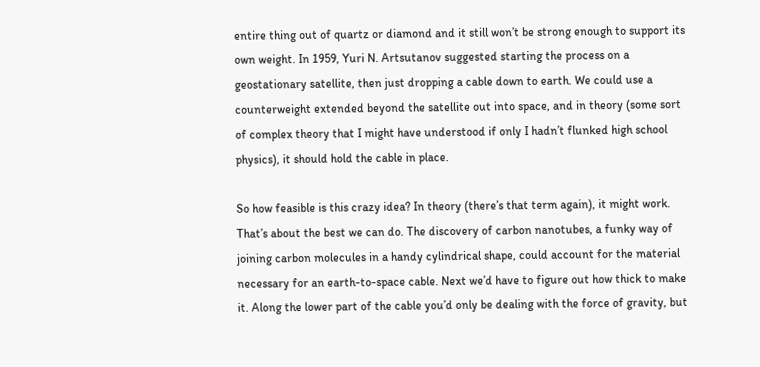entire thing out of quartz or diamond and it still won’t be strong enough to support its own weight. In 1959, Yuri N. Artsutanov suggested starting the process on a geostationary satellite, then just dropping a cable down to earth. We could use a counterweight extended beyond the satellite out into space, and in theory (some sort of complex theory that I might have understood if only I hadn’t flunked high school physics), it should hold the cable in place.

So how feasible is this crazy idea? In theory (there’s that term again), it might work. That’s about the best we can do. The discovery of carbon nanotubes, a funky way of joining carbon molecules in a handy cylindrical shape, could account for the material necessary for an earth-to-space cable. Next we’d have to figure out how thick to make it. Along the lower part of the cable you’d only be dealing with the force of gravity, but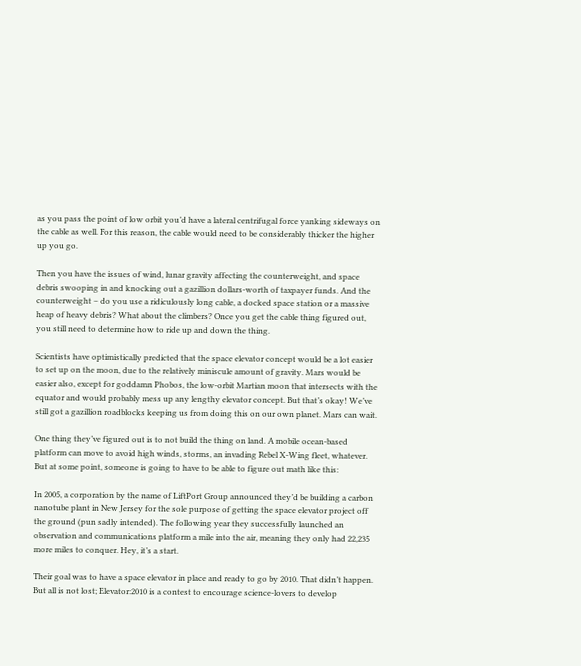as you pass the point of low orbit you’d have a lateral centrifugal force yanking sideways on the cable as well. For this reason, the cable would need to be considerably thicker the higher up you go.

Then you have the issues of wind, lunar gravity affecting the counterweight, and space debris swooping in and knocking out a gazillion dollars-worth of taxpayer funds. And the counterweight – do you use a ridiculously long cable, a docked space station or a massive heap of heavy debris? What about the climbers? Once you get the cable thing figured out, you still need to determine how to ride up and down the thing.

Scientists have optimistically predicted that the space elevator concept would be a lot easier to set up on the moon, due to the relatively miniscule amount of gravity. Mars would be easier also, except for goddamn Phobos, the low-orbit Martian moon that intersects with the equator and would probably mess up any lengthy elevator concept. But that’s okay! We’ve still got a gazillion roadblocks keeping us from doing this on our own planet. Mars can wait.

One thing they’ve figured out is to not build the thing on land. A mobile ocean-based platform can move to avoid high winds, storms, an invading Rebel X-Wing fleet, whatever. But at some point, someone is going to have to be able to figure out math like this:

In 2005, a corporation by the name of LiftPort Group announced they’d be building a carbon nanotube plant in New Jersey for the sole purpose of getting the space elevator project off the ground (pun sadly intended). The following year they successfully launched an observation and communications platform a mile into the air, meaning they only had 22,235 more miles to conquer. Hey, it’s a start.

Their goal was to have a space elevator in place and ready to go by 2010. That didn’t happen. But all is not lost; Elevator:2010 is a contest to encourage science-lovers to develop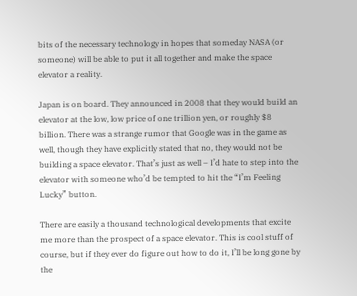bits of the necessary technology in hopes that someday NASA (or someone) will be able to put it all together and make the space elevator a reality.

Japan is on board. They announced in 2008 that they would build an elevator at the low, low price of one trillion yen, or roughly $8 billion. There was a strange rumor that Google was in the game as well, though they have explicitly stated that no, they would not be building a space elevator. That’s just as well – I’d hate to step into the elevator with someone who’d be tempted to hit the “I’m Feeling Lucky” button.

There are easily a thousand technological developments that excite me more than the prospect of a space elevator. This is cool stuff of course, but if they ever do figure out how to do it, I’ll be long gone by the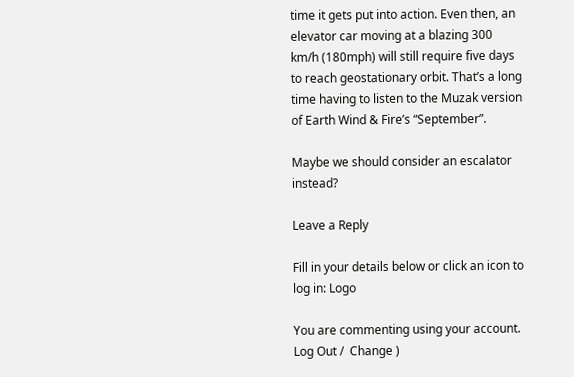time it gets put into action. Even then, an elevator car moving at a blazing 300 km/h (180mph) will still require five days to reach geostationary orbit. That’s a long time having to listen to the Muzak version of Earth Wind & Fire’s “September”.

Maybe we should consider an escalator instead?

Leave a Reply

Fill in your details below or click an icon to log in: Logo

You are commenting using your account. Log Out /  Change )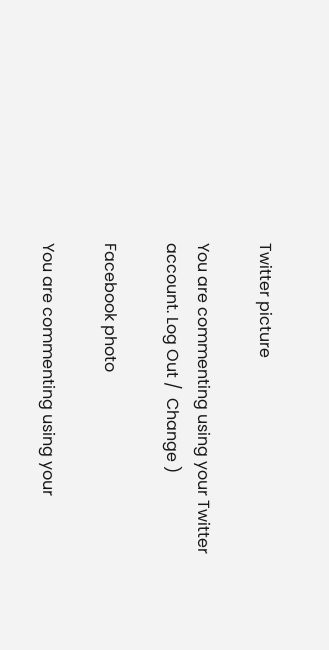Twitter picture

You are commenting using your Twitter account. Log Out /  Change )

Facebook photo

You are commenting using your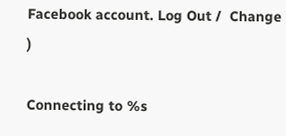Facebook account. Log Out /  Change )

Connecting to %s